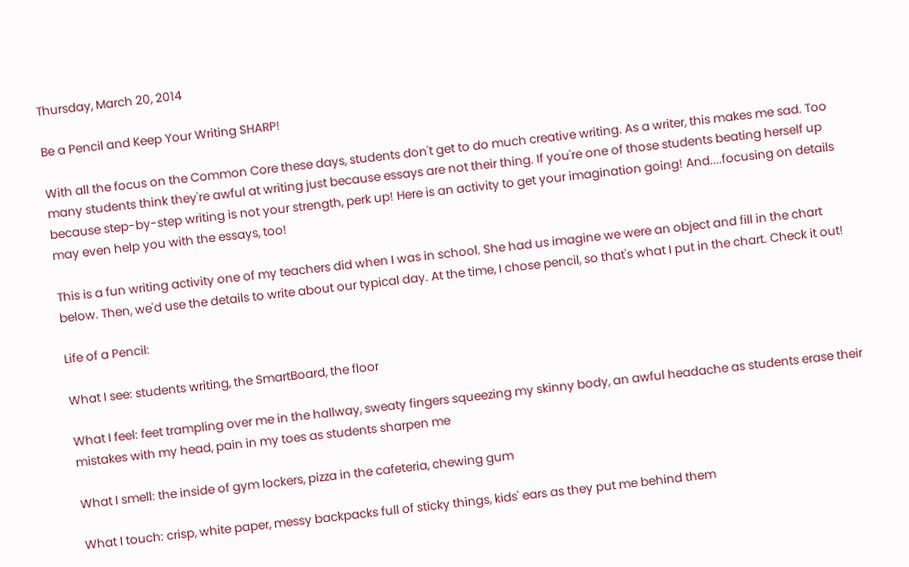Thursday, March 20, 2014

Be a Pencil and Keep Your Writing SHARP!

With all the focus on the Common Core these days, students don't get to do much creative writing. As a writer, this makes me sad. Too many students think they're awful at writing just because essays are not their thing. If you're one of those students beating herself up because step-by-step writing is not your strength, perk up! Here is an activity to get your imagination going! And....focusing on details may even help you with the essays, too!

This is a fun writing activity one of my teachers did when I was in school. She had us imagine we were an object and fill in the chart below. Then, we'd use the details to write about our typical day. At the time, I chose pencil, so that's what I put in the chart. Check it out!

Life of a Pencil:

What I see: students writing, the SmartBoard, the floor

What I feel: feet trampling over me in the hallway, sweaty fingers squeezing my skinny body, an awful headache as students erase their mistakes with my head, pain in my toes as students sharpen me

What I smell: the inside of gym lockers, pizza in the cafeteria, chewing gum

What I touch: crisp, white paper, messy backpacks full of sticky things, kids' ears as they put me behind them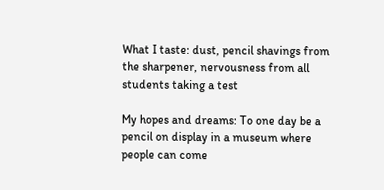What I taste: dust, pencil shavings from the sharpener, nervousness from all students taking a test

My hopes and dreams: To one day be a pencil on display in a museum where people can come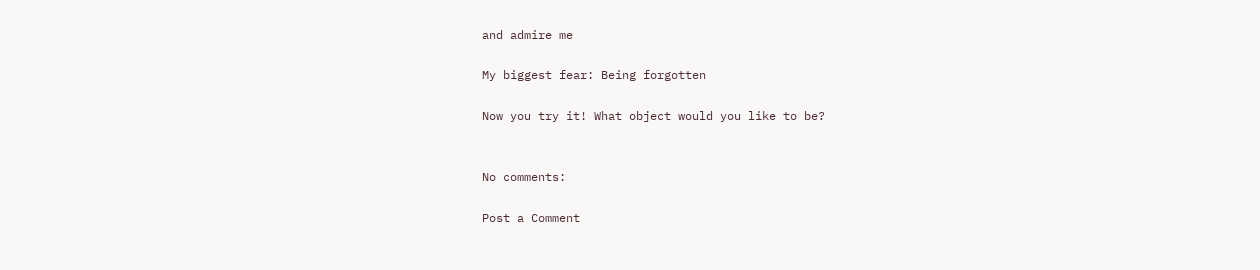and admire me

My biggest fear: Being forgotten

Now you try it! What object would you like to be?


No comments:

Post a Comment